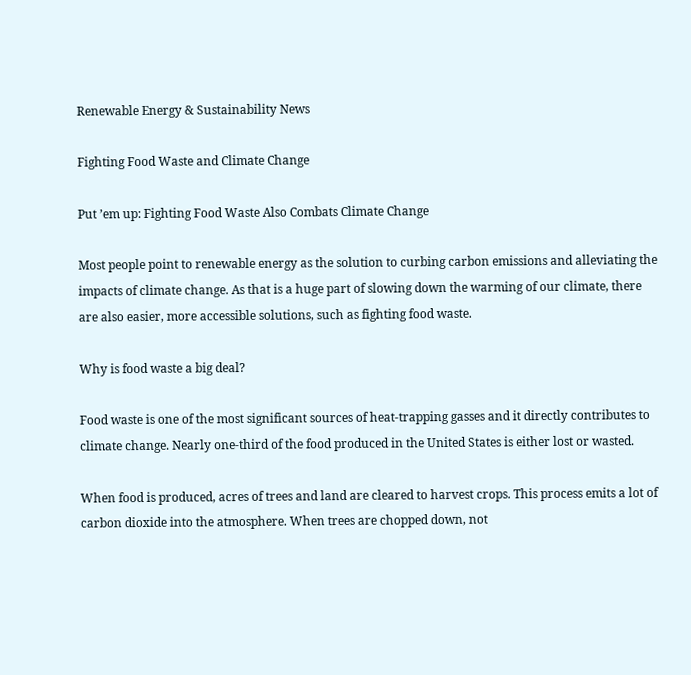Renewable Energy & Sustainability News

Fighting Food Waste and Climate Change

Put ’em up: Fighting Food Waste Also Combats Climate Change

Most people point to renewable energy as the solution to curbing carbon emissions and alleviating the impacts of climate change. As that is a huge part of slowing down the warming of our climate, there are also easier, more accessible solutions, such as fighting food waste.

Why is food waste a big deal?

Food waste is one of the most significant sources of heat-trapping gasses and it directly contributes to climate change. Nearly one-third of the food produced in the United States is either lost or wasted.

When food is produced, acres of trees and land are cleared to harvest crops. This process emits a lot of carbon dioxide into the atmosphere. When trees are chopped down, not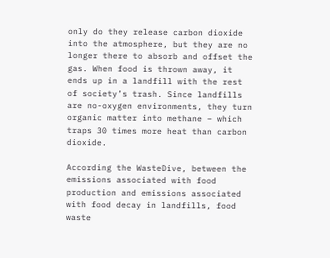only do they release carbon dioxide into the atmosphere, but they are no longer there to absorb and offset the gas. When food is thrown away, it ends up in a landfill with the rest of society’s trash. Since landfills are no-oxygen environments, they turn organic matter into methane – which traps 30 times more heat than carbon dioxide.

According the WasteDive, between the emissions associated with food production and emissions associated with food decay in landfills, food waste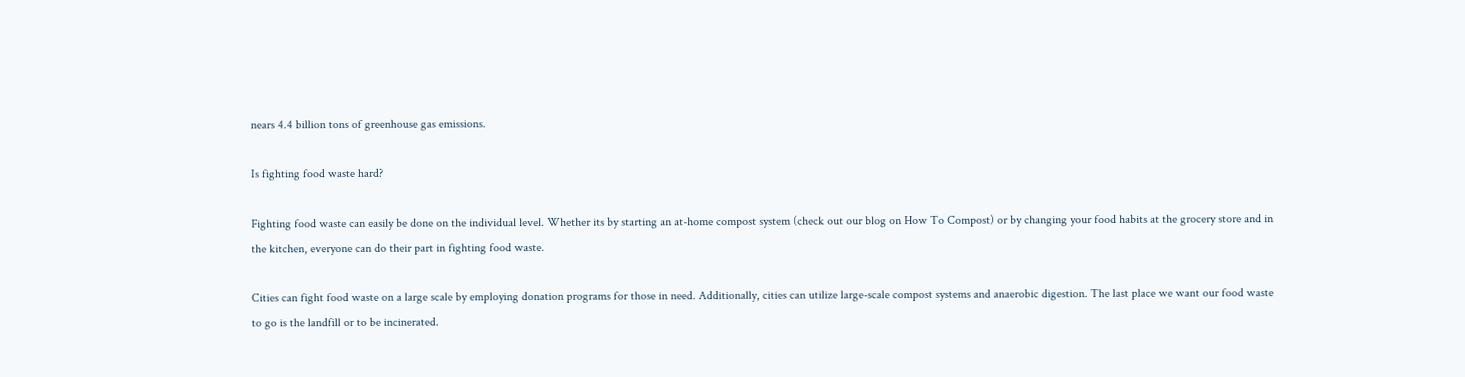nears 4.4 billion tons of greenhouse gas emissions.

Is fighting food waste hard?

Fighting food waste can easily be done on the individual level. Whether its by starting an at-home compost system (check out our blog on How To Compost) or by changing your food habits at the grocery store and in the kitchen, everyone can do their part in fighting food waste.

Cities can fight food waste on a large scale by employing donation programs for those in need. Additionally, cities can utilize large-scale compost systems and anaerobic digestion. The last place we want our food waste to go is the landfill or to be incinerated.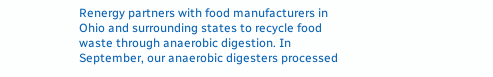Renergy partners with food manufacturers in Ohio and surrounding states to recycle food waste through anaerobic digestion. In September, our anaerobic digesters processed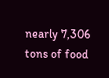nearly 7,306 tons of food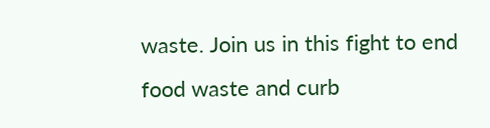waste. Join us in this fight to end food waste and curb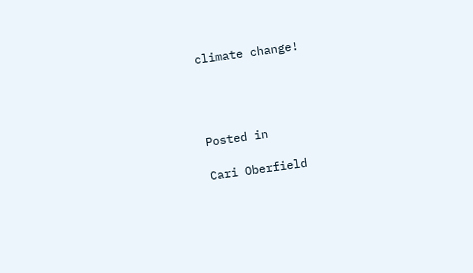climate change!




Posted in

Cari Oberfield